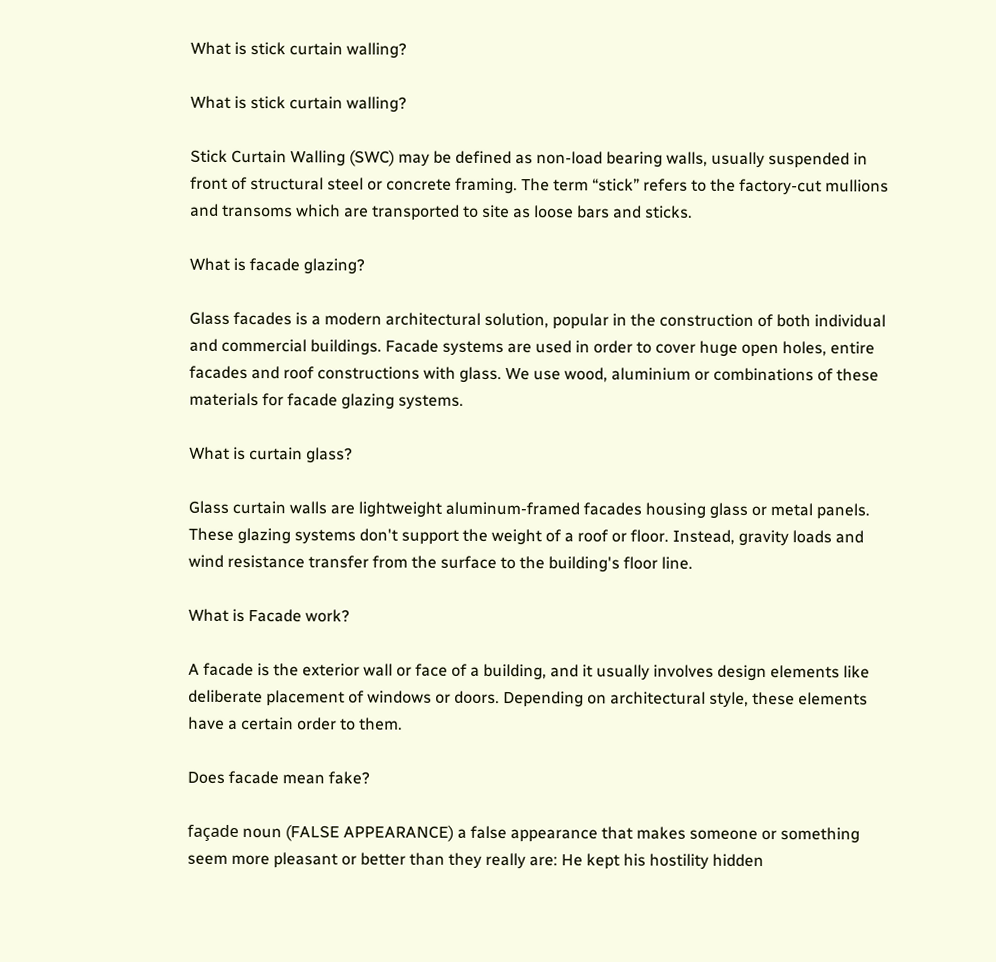What is stick curtain walling?

What is stick curtain walling?

Stick Curtain Walling (SWC) may be defined as non-load bearing walls, usually suspended in front of structural steel or concrete framing. The term “stick” refers to the factory-cut mullions and transoms which are transported to site as loose bars and sticks.

What is facade glazing?

Glass facades is a modern architectural solution, popular in the construction of both individual and commercial buildings. Facade systems are used in order to cover huge open holes, entire facades and roof constructions with glass. We use wood, aluminium or combinations of these materials for facade glazing systems.

What is curtain glass?

Glass curtain walls are lightweight aluminum-framed facades housing glass or metal panels. These glazing systems don't support the weight of a roof or floor. Instead, gravity loads and wind resistance transfer from the surface to the building's floor line.

What is Facade work?

A facade is the exterior wall or face of a building, and it usually involves design elements like deliberate placement of windows or doors. Depending on architectural style, these elements have a certain order to them.

Does facade mean fake?

façade noun (FALSE APPEARANCE) a false appearance that makes someone or something seem more pleasant or better than they really are: He kept his hostility hidden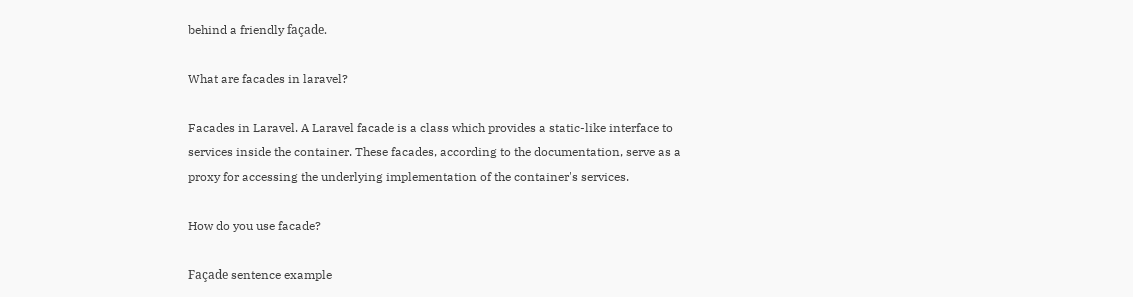behind a friendly façade.

What are facades in laravel?

Facades in Laravel. A Laravel facade is a class which provides a static-like interface to services inside the container. These facades, according to the documentation, serve as a proxy for accessing the underlying implementation of the container's services.

How do you use facade?

Façade sentence example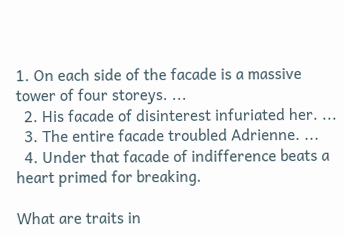1. On each side of the facade is a massive tower of four storeys. ...
  2. His facade of disinterest infuriated her. ...
  3. The entire facade troubled Adrienne. ...
  4. Under that facade of indifference beats a heart primed for breaking.

What are traits in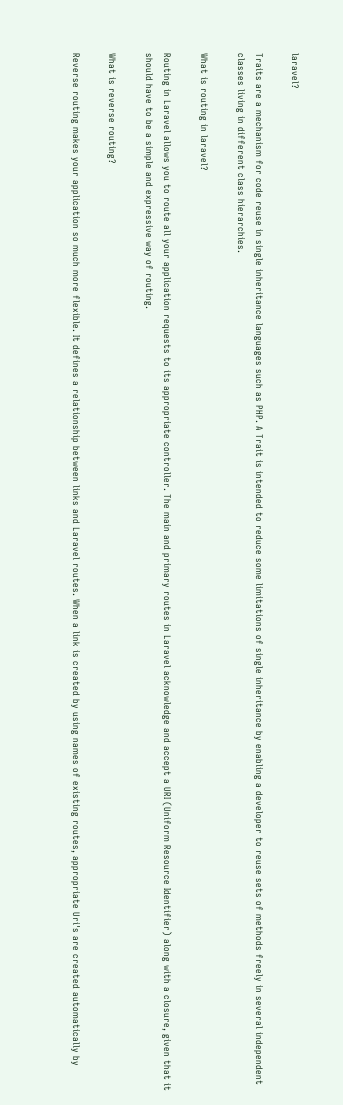laravel?

Traits are a mechanism for code reuse in single inheritance languages such as PHP. A Trait is intended to reduce some limitations of single inheritance by enabling a developer to reuse sets of methods freely in several independent classes living in different class hierarchies.

What is routing in laravel?

Routing in Laravel allows you to route all your application requests to its appropriate controller. The main and primary routes in Laravel acknowledge and accept a URI (Uniform Resource Identifier) along with a closure, given that it should have to be a simple and expressive way of routing.

What is reverse routing?

Reverse routing makes your application so much more flexible. It defines a relationship between links and Laravel routes. When a link is created by using names of existing routes, appropriate Uri's are created automatically by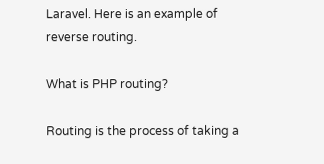Laravel. Here is an example of reverse routing.

What is PHP routing?

Routing is the process of taking a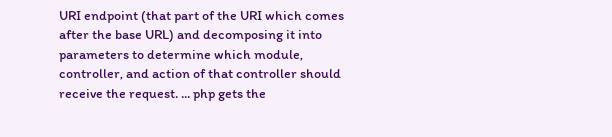URI endpoint (that part of the URI which comes after the base URL) and decomposing it into parameters to determine which module, controller, and action of that controller should receive the request. ... php gets the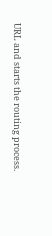URL and starts the routing process.